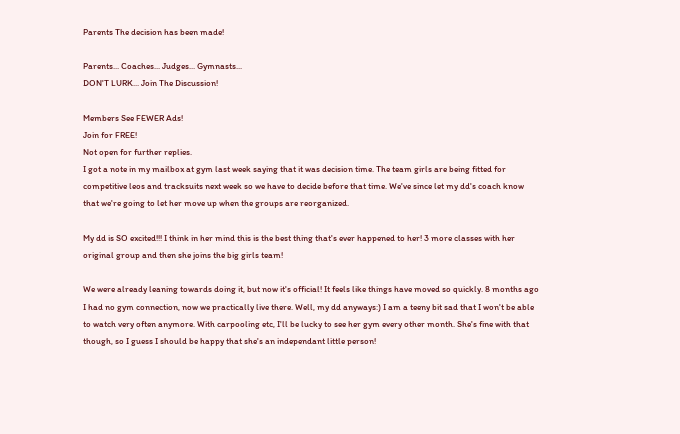Parents The decision has been made!

Parents... Coaches... Judges... Gymnasts...
DON'T LURK... Join The Discussion!

Members See FEWER Ads!
Join for FREE!
Not open for further replies.
I got a note in my mailbox at gym last week saying that it was decision time. The team girls are being fitted for competitive leos and tracksuits next week so we have to decide before that time. We've since let my dd's coach know that we're going to let her move up when the groups are reorganized.

My dd is SO excited!!! I think in her mind this is the best thing that's ever happened to her! 3 more classes with her original group and then she joins the big girls team!

We were already leaning towards doing it, but now it's official! It feels like things have moved so quickly. 8 months ago I had no gym connection, now we practically live there. Well, my dd anyways:) I am a teeny bit sad that I won't be able to watch very often anymore. With carpooling etc, I'll be lucky to see her gym every other month. She's fine with that though, so I guess I should be happy that she's an independant little person!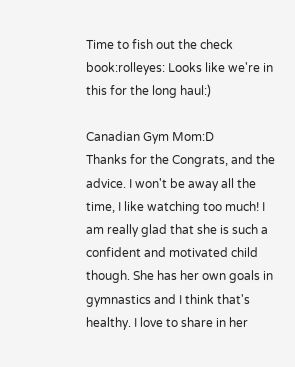Time to fish out the check book:rolleyes: Looks like we're in this for the long haul:)

Canadian Gym Mom:D
Thanks for the Congrats, and the advice. I won't be away all the time, I like watching too much! I am really glad that she is such a confident and motivated child though. She has her own goals in gymnastics and I think that's healthy. I love to share in her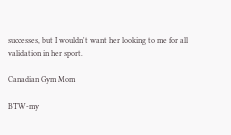successes, but I wouldn't want her looking to me for all validation in her sport.

Canadian Gym Mom

BTW-my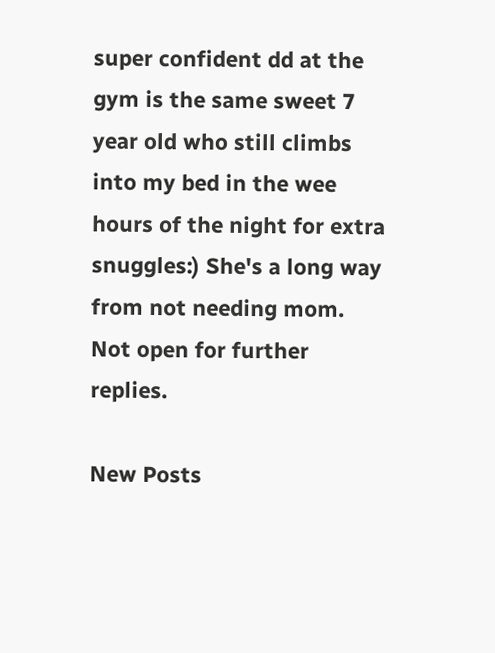super confident dd at the gym is the same sweet 7 year old who still climbs into my bed in the wee hours of the night for extra snuggles:) She's a long way from not needing mom.
Not open for further replies.

New Posts